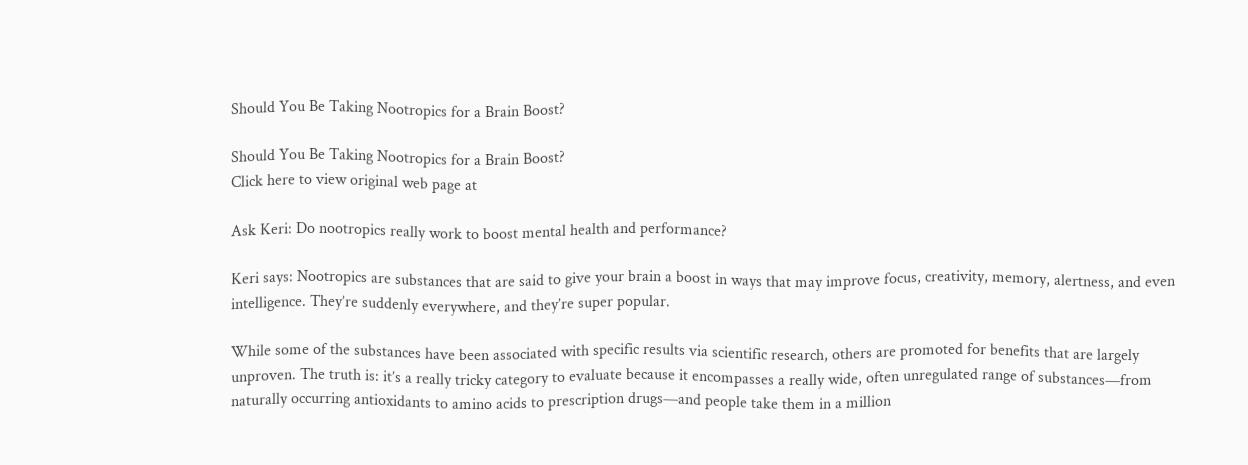Should You Be Taking Nootropics for a Brain Boost?

Should You Be Taking Nootropics for a Brain Boost?
Click here to view original web page at

Ask Keri: Do nootropics really work to boost mental health and performance?

Keri says: Nootropics are substances that are said to give your brain a boost in ways that may improve focus, creativity, memory, alertness, and even intelligence. They’re suddenly everywhere, and they’re super popular.

While some of the substances have been associated with specific results via scientific research, others are promoted for benefits that are largely unproven. The truth is: it’s a really tricky category to evaluate because it encompasses a really wide, often unregulated range of substances—from naturally occurring antioxidants to amino acids to prescription drugs—and people take them in a million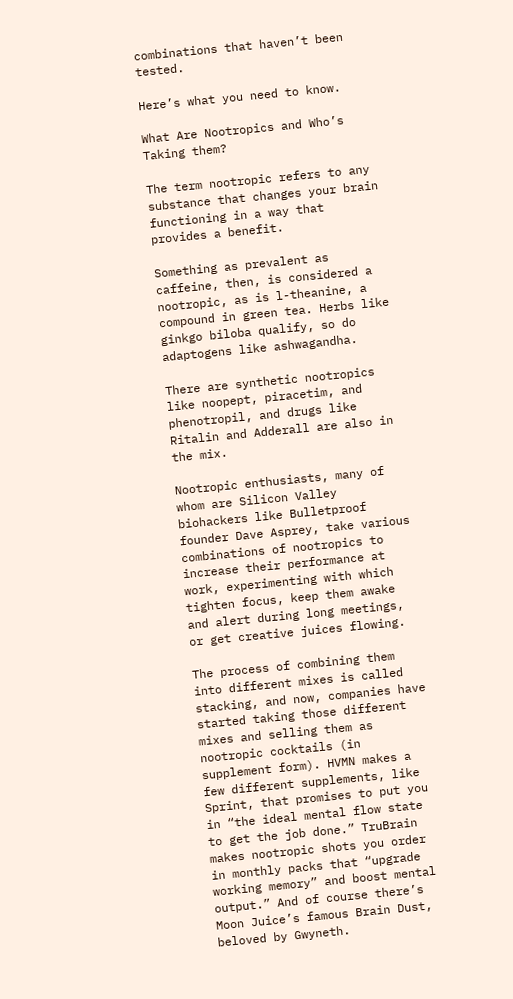combinations that haven’t been tested.

Here’s what you need to know.

What Are Nootropics and Who’s Taking them?

The term nootropic refers to any substance that changes your brain functioning in a way that provides a benefit.

Something as prevalent as caffeine, then, is considered a nootropic, as is l-theanine, a compound in green tea. Herbs like ginkgo biloba qualify, so do adaptogens like ashwagandha.

There are synthetic nootropics like noopept, piracetim, and phenotropil, and drugs like Ritalin and Adderall are also in the mix.

Nootropic enthusiasts, many of whom are Silicon Valley biohackers like Bulletproof founder Dave Asprey, take various combinations of nootropics to increase their performance at work, experimenting with which tighten focus, keep them awake and alert during long meetings, or get creative juices flowing.

The process of combining them into different mixes is called stacking, and now, companies have started taking those different mixes and selling them as nootropic cocktails (in supplement form). HVMN makes a few different supplements, like Sprint, that promises to put you in “the ideal mental flow state to get the job done.” TruBrain makes nootropic shots you order in monthly packs that “upgrade working memory” and boost mental output.” And of course there’s Moon Juice’s famous Brain Dust, beloved by Gwyneth.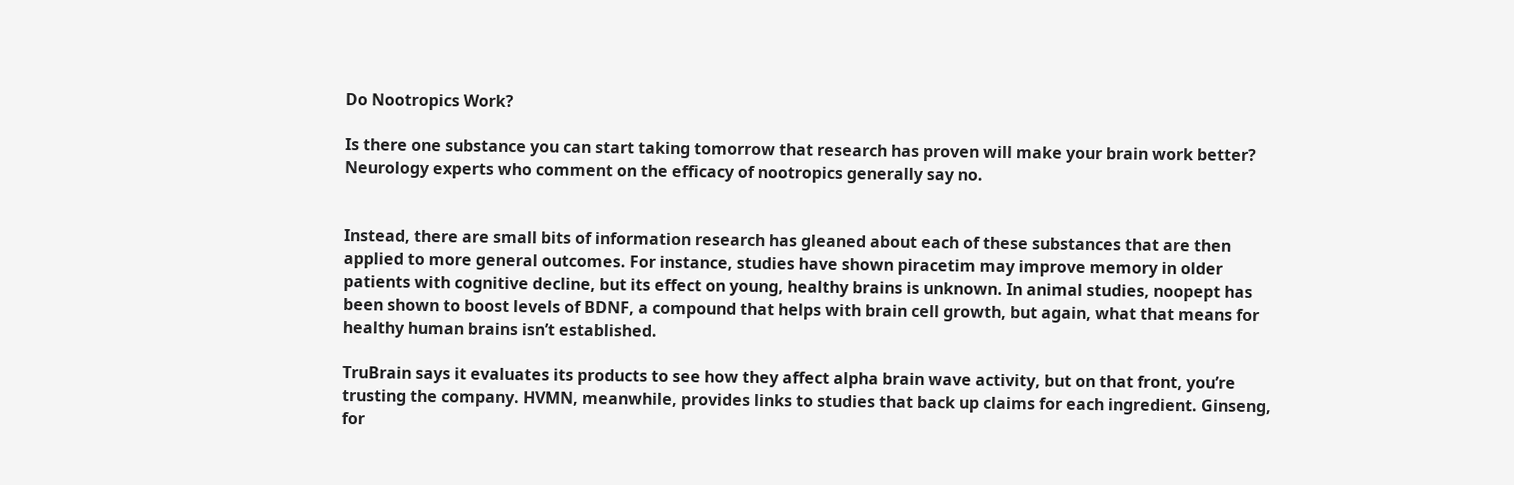Do Nootropics Work?

Is there one substance you can start taking tomorrow that research has proven will make your brain work better? Neurology experts who comment on the efficacy of nootropics generally say no.


Instead, there are small bits of information research has gleaned about each of these substances that are then applied to more general outcomes. For instance, studies have shown piracetim may improve memory in older patients with cognitive decline, but its effect on young, healthy brains is unknown. In animal studies, noopept has been shown to boost levels of BDNF, a compound that helps with brain cell growth, but again, what that means for healthy human brains isn’t established.

TruBrain says it evaluates its products to see how they affect alpha brain wave activity, but on that front, you’re trusting the company. HVMN, meanwhile, provides links to studies that back up claims for each ingredient. Ginseng, for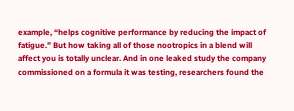example, “helps cognitive performance by reducing the impact of fatigue.” But how taking all of those nootropics in a blend will affect you is totally unclear. And in one leaked study the company commissioned on a formula it was testing, researchers found the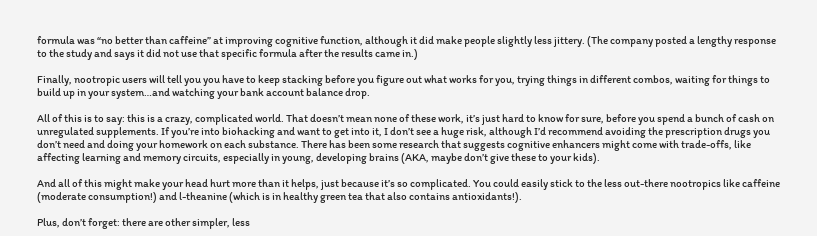formula was “no better than caffeine” at improving cognitive function, although it did make people slightly less jittery. (The company posted a lengthy response to the study and says it did not use that specific formula after the results came in.)

Finally, nootropic users will tell you you have to keep stacking before you figure out what works for you, trying things in different combos, waiting for things to build up in your system…and watching your bank account balance drop.

All of this is to say: this is a crazy, complicated world. That doesn’t mean none of these work, it’s just hard to know for sure, before you spend a bunch of cash on unregulated supplements. If you’re into biohacking and want to get into it, I don’t see a huge risk, although I’d recommend avoiding the prescription drugs you don’t need and doing your homework on each substance. There has been some research that suggests cognitive enhancers might come with trade-offs, like affecting learning and memory circuits, especially in young, developing brains (AKA, maybe don’t give these to your kids).

And all of this might make your head hurt more than it helps, just because it’s so complicated. You could easily stick to the less out-there nootropics like caffeine (moderate consumption!) and l-theanine (which is in healthy green tea that also contains antioxidants!).

Plus, don’t forget: there are other simpler, less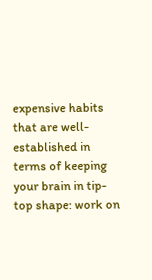expensive habits that are well-established in terms of keeping your brain in tip-top shape: work on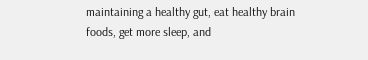maintaining a healthy gut, eat healthy brain foods, get more sleep, and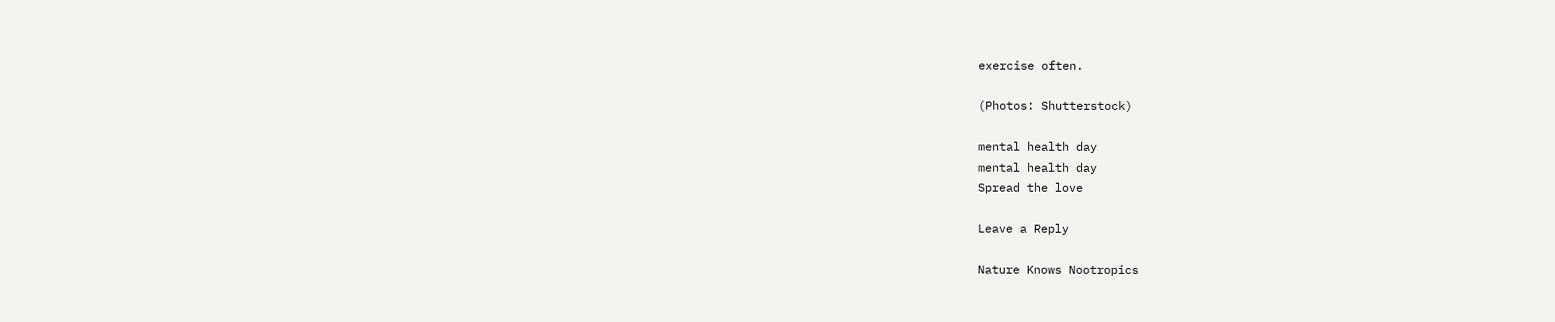exercise often.

(Photos: Shutterstock)

mental health day
mental health day
Spread the love

Leave a Reply

Nature Knows Nootropics